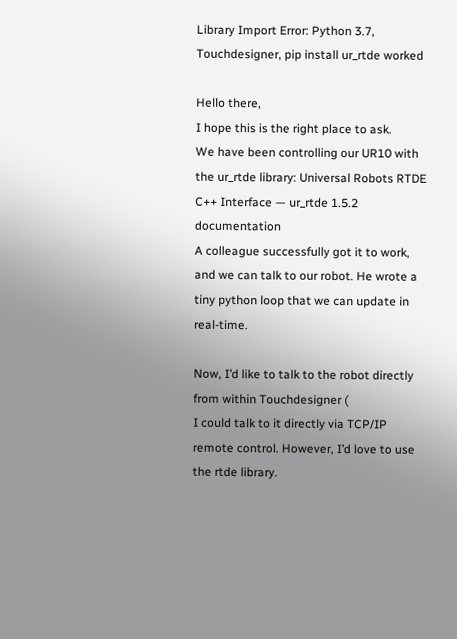Library Import Error: Python 3.7, Touchdesigner, pip install ur_rtde worked

Hello there,
I hope this is the right place to ask.
We have been controlling our UR10 with the ur_rtde library: Universal Robots RTDE C++ Interface — ur_rtde 1.5.2 documentation
A colleague successfully got it to work, and we can talk to our robot. He wrote a tiny python loop that we can update in real-time.

Now, I’d like to talk to the robot directly from within Touchdesigner (
I could talk to it directly via TCP/IP remote control. However, I’d love to use the rtde library.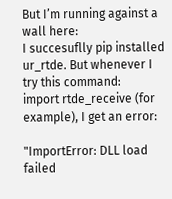But I’m running against a wall here:
I succesuflly pip installed ur_rtde. But whenever I try this command:
import rtde_receive (for example), I get an error:

"ImportError: DLL load failed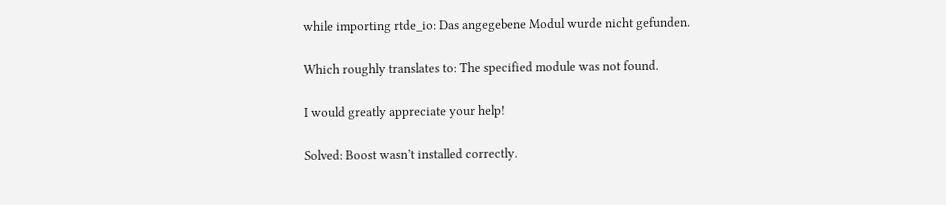while importing rtde_io: Das angegebene Modul wurde nicht gefunden.

Which roughly translates to: The specified module was not found.

I would greatly appreciate your help!

Solved: Boost wasn’t installed correctly.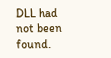DLL had not been found.